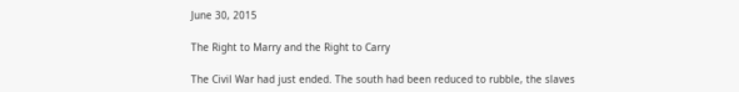June 30, 2015

The Right to Marry and the Right to Carry

The Civil War had just ended. The south had been reduced to rubble, the slaves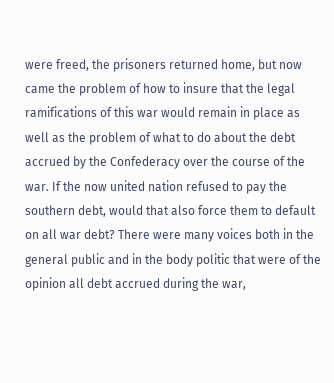were freed, the prisoners returned home, but now came the problem of how to insure that the legal ramifications of this war would remain in place as well as the problem of what to do about the debt accrued by the Confederacy over the course of the war. If the now united nation refused to pay the southern debt, would that also force them to default on all war debt? There were many voices both in the general public and in the body politic that were of the opinion all debt accrued during the war,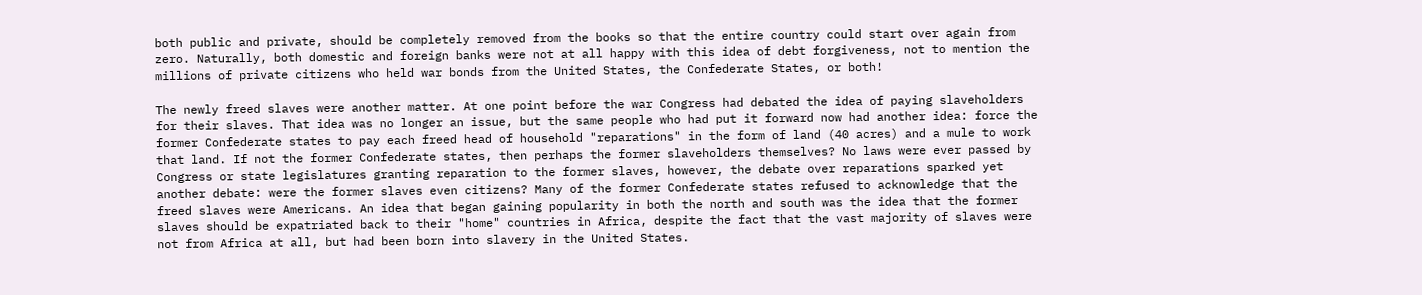both public and private, should be completely removed from the books so that the entire country could start over again from zero. Naturally, both domestic and foreign banks were not at all happy with this idea of debt forgiveness, not to mention the millions of private citizens who held war bonds from the United States, the Confederate States, or both!

The newly freed slaves were another matter. At one point before the war Congress had debated the idea of paying slaveholders for their slaves. That idea was no longer an issue, but the same people who had put it forward now had another idea: force the former Confederate states to pay each freed head of household "reparations" in the form of land (40 acres) and a mule to work that land. If not the former Confederate states, then perhaps the former slaveholders themselves? No laws were ever passed by Congress or state legislatures granting reparation to the former slaves, however, the debate over reparations sparked yet another debate: were the former slaves even citizens? Many of the former Confederate states refused to acknowledge that the freed slaves were Americans. An idea that began gaining popularity in both the north and south was the idea that the former slaves should be expatriated back to their "home" countries in Africa, despite the fact that the vast majority of slaves were not from Africa at all, but had been born into slavery in the United States.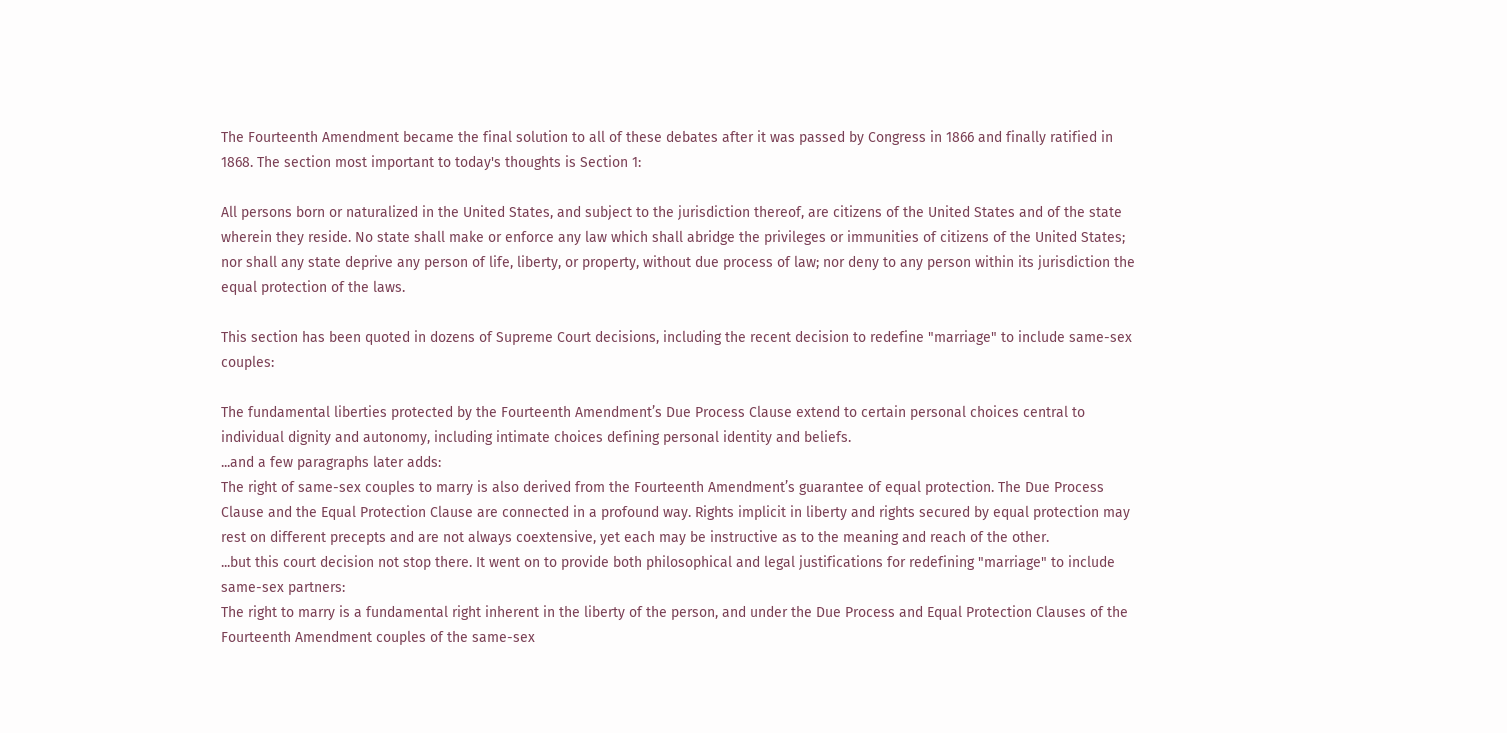The Fourteenth Amendment became the final solution to all of these debates after it was passed by Congress in 1866 and finally ratified in 1868. The section most important to today's thoughts is Section 1:

All persons born or naturalized in the United States, and subject to the jurisdiction thereof, are citizens of the United States and of the state wherein they reside. No state shall make or enforce any law which shall abridge the privileges or immunities of citizens of the United States; nor shall any state deprive any person of life, liberty, or property, without due process of law; nor deny to any person within its jurisdiction the equal protection of the laws.

This section has been quoted in dozens of Supreme Court decisions, including the recent decision to redefine "marriage" to include same-sex couples:

The fundamental liberties protected by the Fourteenth Amendment’s Due Process Clause extend to certain personal choices central to individual dignity and autonomy, including intimate choices defining personal identity and beliefs.
...and a few paragraphs later adds:
The right of same-sex couples to marry is also derived from the Fourteenth Amendment’s guarantee of equal protection. The Due Process Clause and the Equal Protection Clause are connected in a profound way. Rights implicit in liberty and rights secured by equal protection may rest on different precepts and are not always coextensive, yet each may be instructive as to the meaning and reach of the other.
...but this court decision not stop there. It went on to provide both philosophical and legal justifications for redefining "marriage" to include same-sex partners:
The right to marry is a fundamental right inherent in the liberty of the person, and under the Due Process and Equal Protection Clauses of the Fourteenth Amendment couples of the same-sex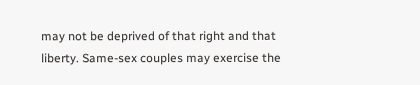may not be deprived of that right and that liberty. Same-sex couples may exercise the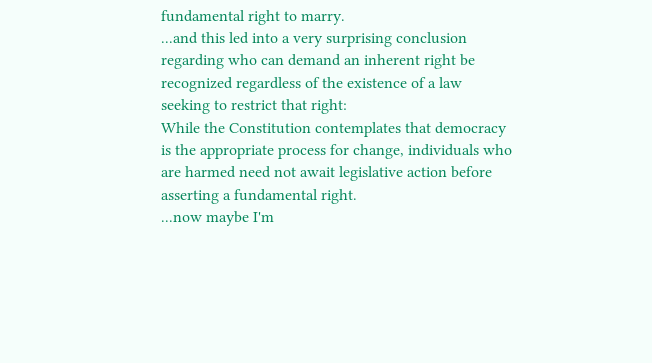fundamental right to marry.
...and this led into a very surprising conclusion regarding who can demand an inherent right be recognized regardless of the existence of a law seeking to restrict that right:
While the Constitution contemplates that democracy is the appropriate process for change, individuals who are harmed need not await legislative action before asserting a fundamental right.
...now maybe I'm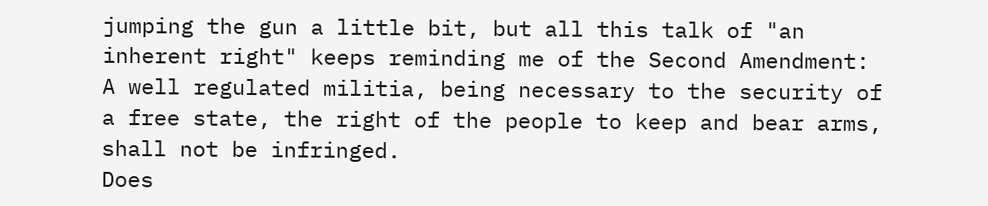jumping the gun a little bit, but all this talk of "an inherent right" keeps reminding me of the Second Amendment:
A well regulated militia, being necessary to the security of a free state, the right of the people to keep and bear arms, shall not be infringed.
Does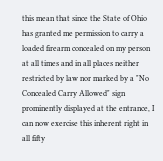this mean that since the State of Ohio has granted me permission to carry a loaded firearm concealed on my person at all times and in all places neither restricted by law nor marked by a "No Concealed Carry Allowed" sign prominently displayed at the entrance, I can now exercise this inherent right in all fifty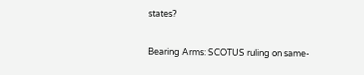states?

Bearing Arms: SCOTUS ruling on same-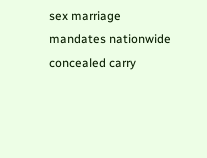sex marriage mandates nationwide concealed carry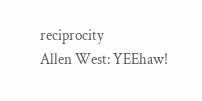reciprocity
Allen West: YEEhaw!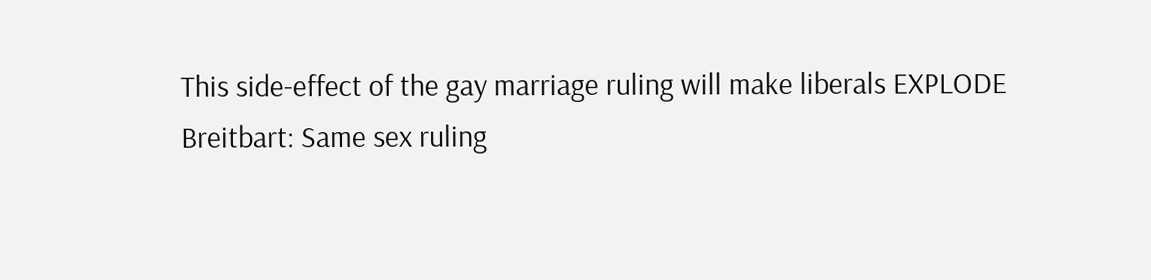This side-effect of the gay marriage ruling will make liberals EXPLODE
Breitbart: Same sex ruling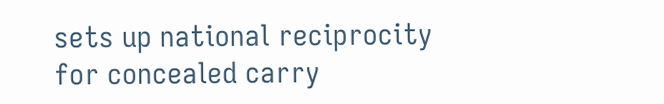sets up national reciprocity for concealed carry